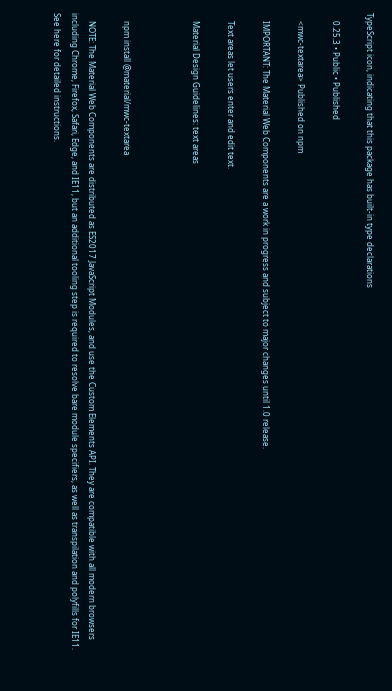TypeScript icon, indicating that this package has built-in type declarations

    0.25.3 • Public • Published

    <mwc-textarea> Published on npm

    IMPORTANT: The Material Web Components are a work in progress and subject to major changes until 1.0 release.

    Text areas let users enter and edit text.

    Material Design Guidelines: text areas



    npm install @material/mwc-textarea

    NOTE: The Material Web Components are distributed as ES2017 JavaScript Modules, and use the Custom Elements API. They are compatible with all modern browsers including Chrome, Firefox, Safari, Edge, and IE11, but an additional tooling step is required to resolve bare module specifiers, as well as transpilation and polyfills for IE11. See here for detailed instructions.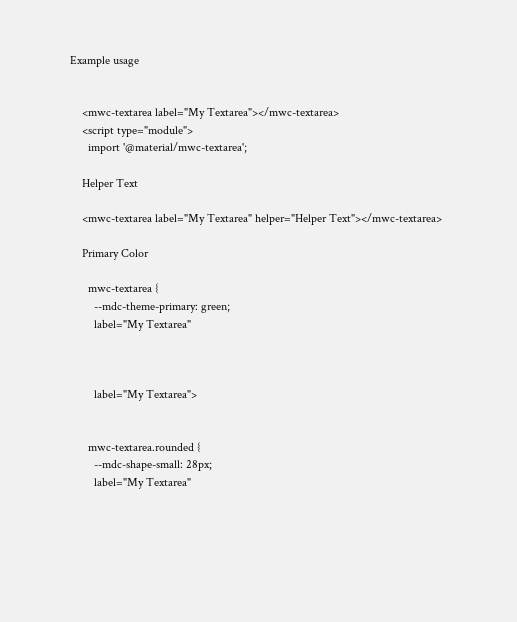Example usage


    <mwc-textarea label="My Textarea"></mwc-textarea>
    <script type="module">
      import '@material/mwc-textarea';

    Helper Text

    <mwc-textarea label="My Textarea" helper="Helper Text"></mwc-textarea>

    Primary Color

      mwc-textarea {
        --mdc-theme-primary: green;
        label="My Textarea"



        label="My Textarea">


      mwc-textarea.rounded {
        --mdc-shape-small: 28px;
        label="My Textarea"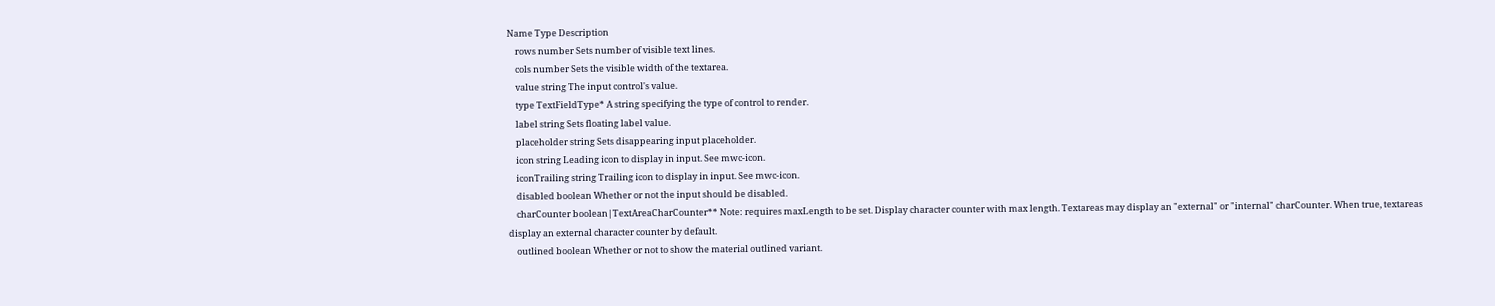Name Type Description
    rows number Sets number of visible text lines.
    cols number Sets the visible width of the textarea.
    value string The input control's value.
    type TextFieldType* A string specifying the type of control to render.
    label string Sets floating label value.
    placeholder string Sets disappearing input placeholder.
    icon string Leading icon to display in input. See mwc-icon.
    iconTrailing string Trailing icon to display in input. See mwc-icon.
    disabled boolean Whether or not the input should be disabled.
    charCounter boolean|TextAreaCharCounter** Note: requires maxLength to be set. Display character counter with max length. Textareas may display an "external" or "internal" charCounter. When true, textareas display an external character counter by default.
    outlined boolean Whether or not to show the material outlined variant.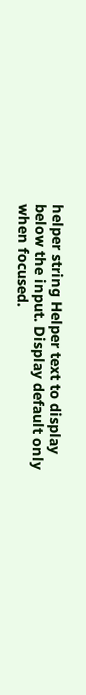helper string Helper text to display below the input. Display default only when focused.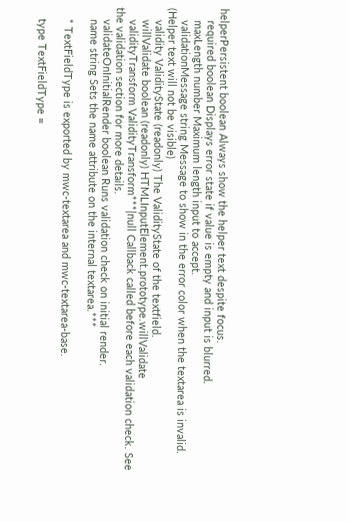helperPersistent boolean Always show the helper text despite focus.
    required boolean Displays error state if value is empty and input is blurred.
    maxLength number Maximum length input to accept.
    validationMessage string Message to show in the error color when the textarea is invalid. (Helper text will not be visible)
    validity ValidityState (readonly) The ValidityState of the textfield.
    willValidate boolean (readonly) HTMLInputElement.prototype.willValidate
    validityTransform ValidityTransform***|null Callback called before each validation check. See the validation section for more details.
    validateOnInitialRender boolean Runs validation check on initial render.
    name string Sets the name attribute on the internal textarea.***

    * TextFieldType is exported by mwc-textarea and mwc-textarea-base.

    type TextFieldType =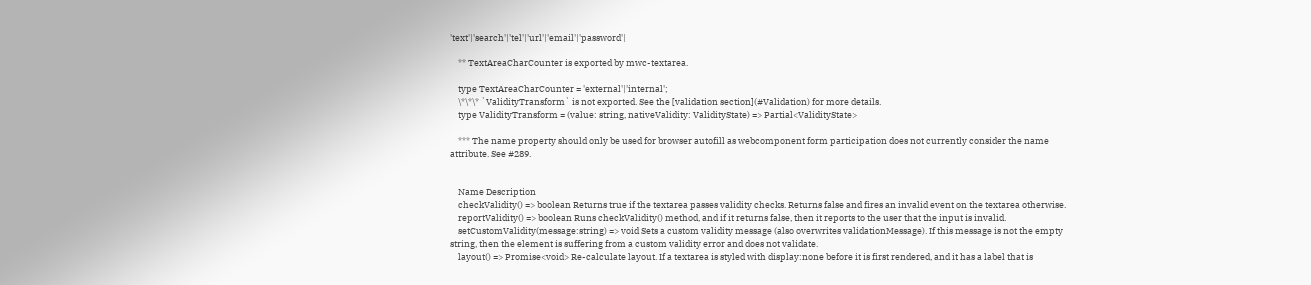'text'|'search'|'tel'|'url'|'email'|'password'|

    ** TextAreaCharCounter is exported by mwc-textarea.

    type TextAreaCharCounter = 'external'|'internal';
    \*\*\* `ValidityTransform` is not exported. See the [validation section](#Validation) for more details.
    type ValidityTransform = (value: string, nativeValidity: ValidityState) => Partial<ValidityState>

    *** The name property should only be used for browser autofill as webcomponent form participation does not currently consider the name attribute. See #289.


    Name Description
    checkValidity() => boolean Returns true if the textarea passes validity checks. Returns false and fires an invalid event on the textarea otherwise.
    reportValidity() => boolean Runs checkValidity() method, and if it returns false, then it reports to the user that the input is invalid.
    setCustomValidity(message:string) => void Sets a custom validity message (also overwrites validationMessage). If this message is not the empty string, then the element is suffering from a custom validity error and does not validate.
    layout() => Promise<void> Re-calculate layout. If a textarea is styled with display:none before it is first rendered, and it has a label that is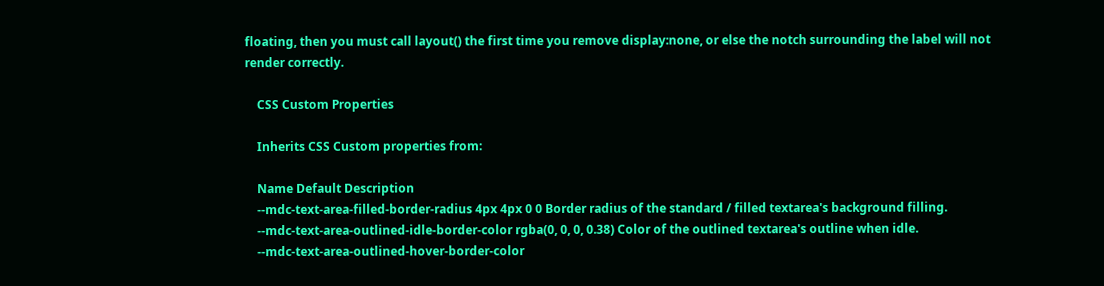floating, then you must call layout() the first time you remove display:none, or else the notch surrounding the label will not render correctly.

    CSS Custom Properties

    Inherits CSS Custom properties from:

    Name Default Description
    --mdc-text-area-filled-border-radius 4px 4px 0 0 Border radius of the standard / filled textarea's background filling.
    --mdc-text-area-outlined-idle-border-color rgba(0, 0, 0, 0.38) Color of the outlined textarea's outline when idle.
    --mdc-text-area-outlined-hover-border-color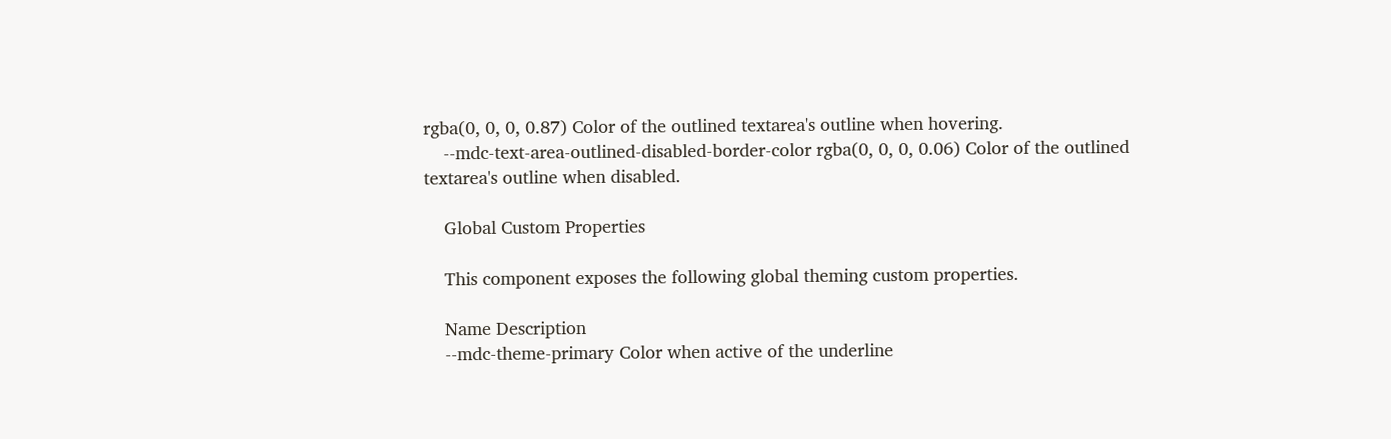rgba(0, 0, 0, 0.87) Color of the outlined textarea's outline when hovering.
    --mdc-text-area-outlined-disabled-border-color rgba(0, 0, 0, 0.06) Color of the outlined textarea's outline when disabled.

    Global Custom Properties

    This component exposes the following global theming custom properties.

    Name Description
    --mdc-theme-primary Color when active of the underline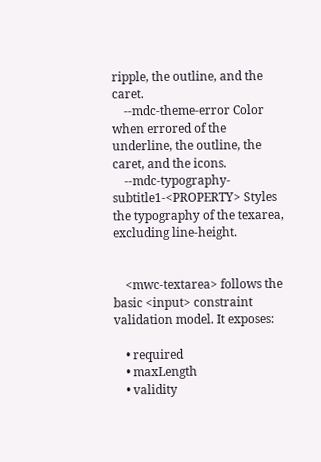ripple, the outline, and the caret.
    --mdc-theme-error Color when errored of the underline, the outline, the caret, and the icons.
    --mdc-typography-subtitle1-<PROPERTY> Styles the typography of the texarea, excluding line-height.


    <mwc-textarea> follows the basic <input> constraint validation model. It exposes:

    • required
    • maxLength
    • validity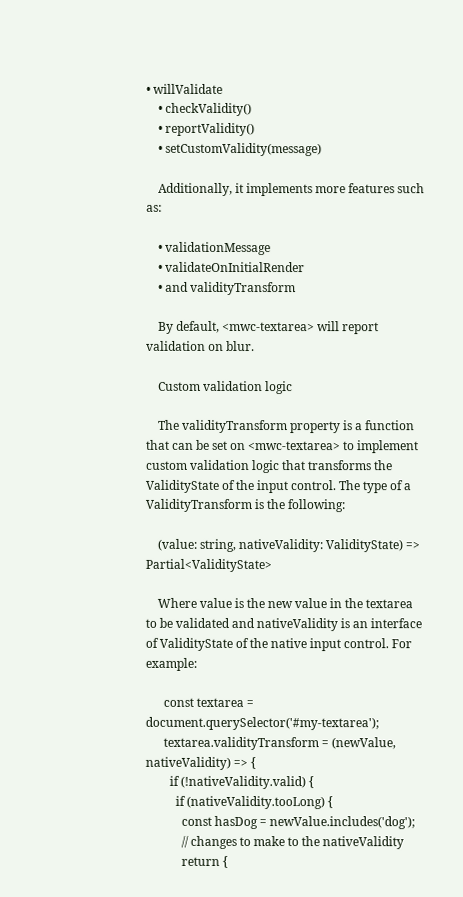• willValidate
    • checkValidity()
    • reportValidity()
    • setCustomValidity(message)

    Additionally, it implements more features such as:

    • validationMessage
    • validateOnInitialRender
    • and validityTransform

    By default, <mwc-textarea> will report validation on blur.

    Custom validation logic

    The validityTransform property is a function that can be set on <mwc-textarea> to implement custom validation logic that transforms the ValidityState of the input control. The type of a ValidityTransform is the following:

    (value: string, nativeValidity: ValidityState) => Partial<ValidityState>

    Where value is the new value in the textarea to be validated and nativeValidity is an interface of ValidityState of the native input control. For example:

      const textarea = document.querySelector('#my-textarea');
      textarea.validityTransform = (newValue, nativeValidity) => {
        if (!nativeValidity.valid) {
          if (nativeValidity.tooLong) {
            const hasDog = newValue.includes('dog');
            // changes to make to the nativeValidity
            return {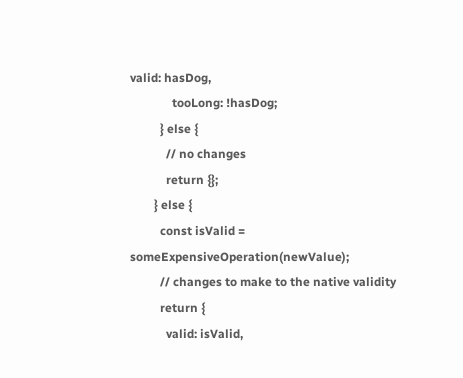valid: hasDog,
              tooLong: !hasDog;
          } else {
            // no changes
            return {};
        } else {
          const isValid = someExpensiveOperation(newValue);
          // changes to make to the native validity
          return {
            valid: isValid,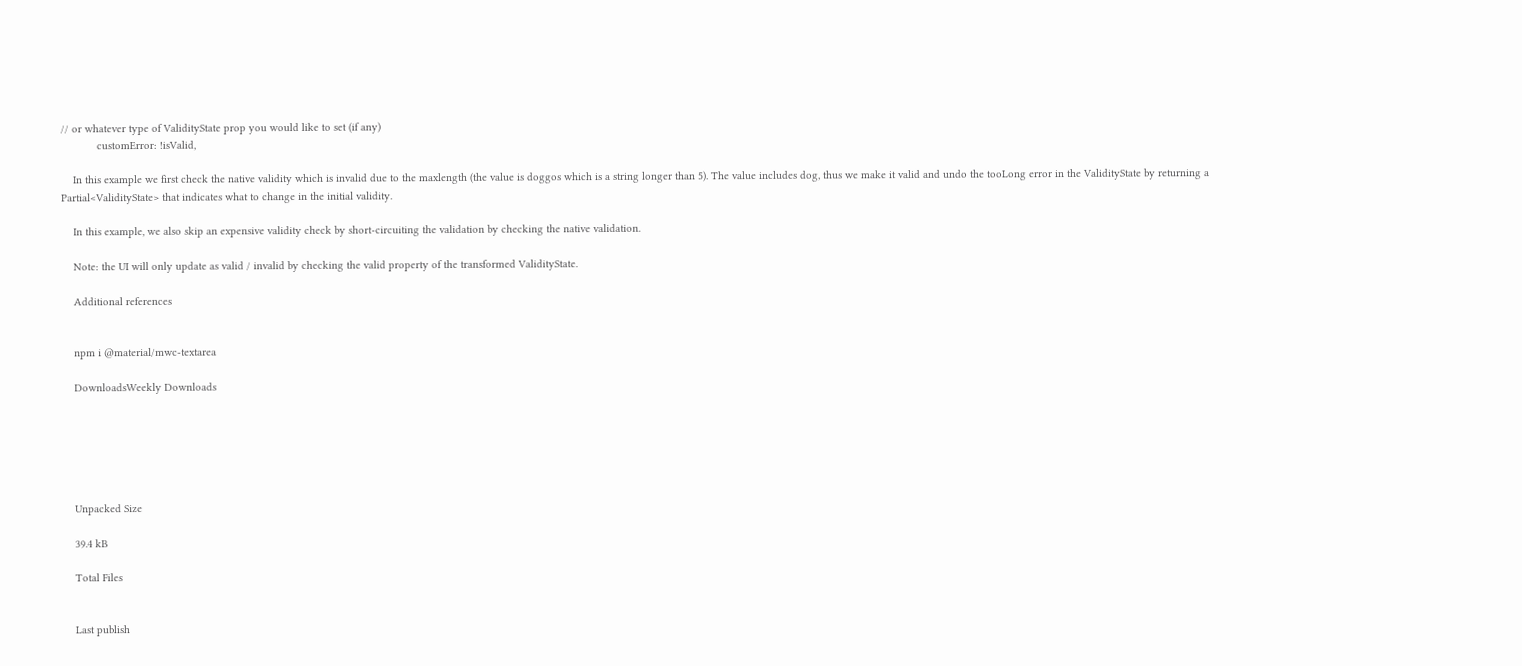// or whatever type of ValidityState prop you would like to set (if any)
            customError: !isValid,

    In this example we first check the native validity which is invalid due to the maxlength (the value is doggos which is a string longer than 5). The value includes dog, thus we make it valid and undo the tooLong error in the ValidityState by returning a Partial<ValidityState> that indicates what to change in the initial validity.

    In this example, we also skip an expensive validity check by short-circuiting the validation by checking the native validation.

    Note: the UI will only update as valid / invalid by checking the valid property of the transformed ValidityState.

    Additional references


    npm i @material/mwc-textarea

    DownloadsWeekly Downloads






    Unpacked Size

    39.4 kB

    Total Files


    Last publish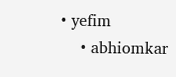• yefim
    • abhiomkar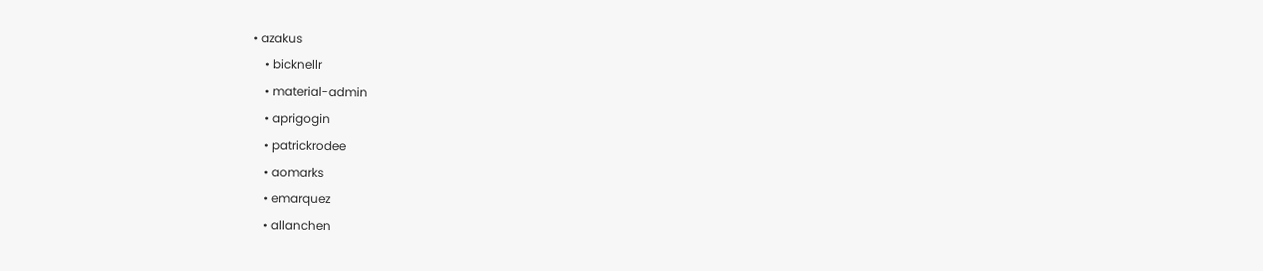• azakus
    • bicknellr
    • material-admin
    • aprigogin
    • patrickrodee
    • aomarks
    • emarquez
    • allanchen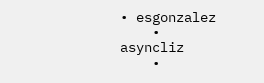• esgonzalez
    • asyncliz
    •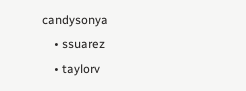candysonya
    • ssuarez
    • taylorv